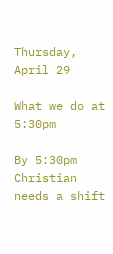Thursday, April 29

What we do at 5:30pm

By 5:30pm Christian needs a shift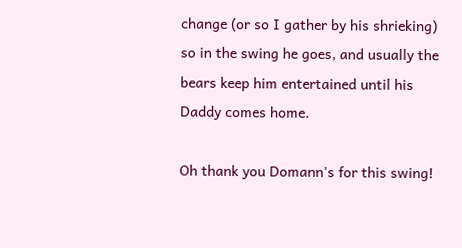change (or so I gather by his shrieking) so in the swing he goes, and usually the bears keep him entertained until his Daddy comes home.

Oh thank you Domann's for this swing!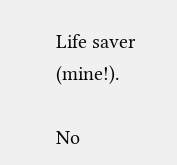Life saver (mine!).

No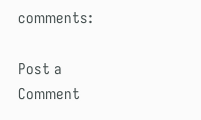comments:

Post a Comment